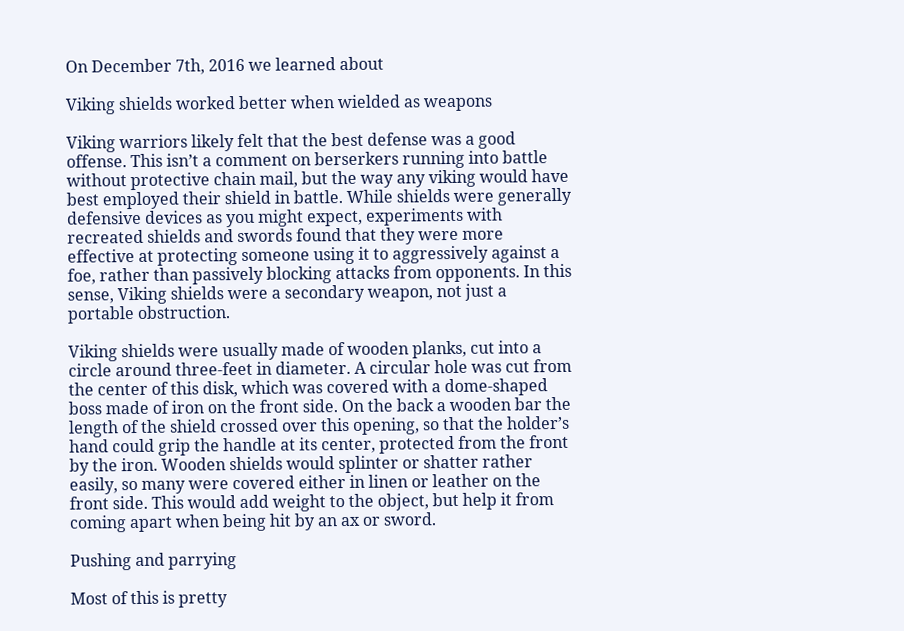On December 7th, 2016 we learned about

Viking shields worked better when wielded as weapons

Viking warriors likely felt that the best defense was a good offense. This isn’t a comment on berserkers running into battle without protective chain mail, but the way any viking would have best employed their shield in battle. While shields were generally defensive devices as you might expect, experiments with recreated shields and swords found that they were more effective at protecting someone using it to aggressively against a foe, rather than passively blocking attacks from opponents. In this sense, Viking shields were a secondary weapon, not just a portable obstruction.

Viking shields were usually made of wooden planks, cut into a circle around three-feet in diameter. A circular hole was cut from the center of this disk, which was covered with a dome-shaped boss made of iron on the front side. On the back a wooden bar the length of the shield crossed over this opening, so that the holder’s hand could grip the handle at its center, protected from the front by the iron. Wooden shields would splinter or shatter rather easily, so many were covered either in linen or leather on the front side. This would add weight to the object, but help it from coming apart when being hit by an ax or sword.

Pushing and parrying

Most of this is pretty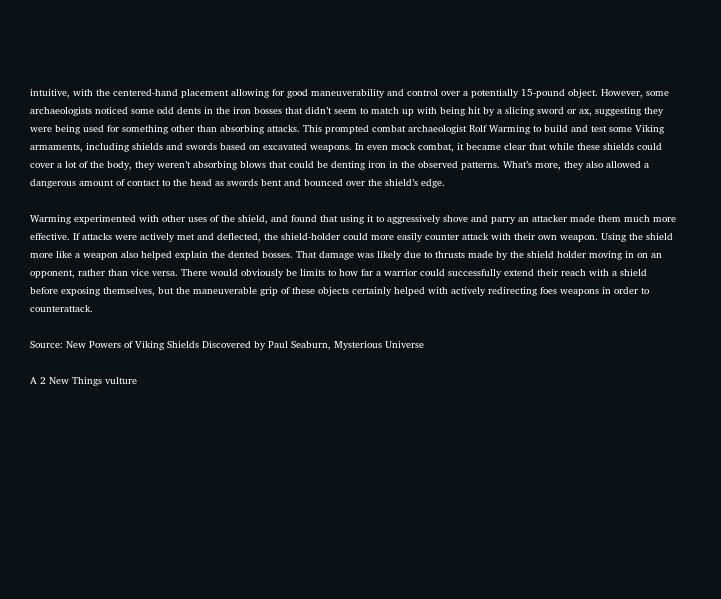intuitive, with the centered-hand placement allowing for good maneuverability and control over a potentially 15-pound object. However, some archaeologists noticed some odd dents in the iron bosses that didn’t seem to match up with being hit by a slicing sword or ax, suggesting they were being used for something other than absorbing attacks. This prompted combat archaeologist Rolf Warming to build and test some Viking armaments, including shields and swords based on excavated weapons. In even mock combat, it became clear that while these shields could cover a lot of the body, they weren’t absorbing blows that could be denting iron in the observed patterns. What’s more, they also allowed a dangerous amount of contact to the head as swords bent and bounced over the shield’s edge.

Warming experimented with other uses of the shield, and found that using it to aggressively shove and parry an attacker made them much more effective. If attacks were actively met and deflected, the shield-holder could more easily counter attack with their own weapon. Using the shield more like a weapon also helped explain the dented bosses. That damage was likely due to thrusts made by the shield holder moving in on an opponent, rather than vice versa. There would obviously be limits to how far a warrior could successfully extend their reach with a shield before exposing themselves, but the maneuverable grip of these objects certainly helped with actively redirecting foes weapons in order to counterattack.

Source: New Powers of Viking Shields Discovered by Paul Seaburn, Mysterious Universe

A 2 New Things vulture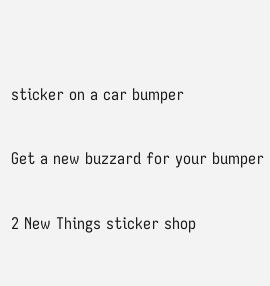sticker on a car bumper

Get a new buzzard for your bumper

2 New Things sticker shop